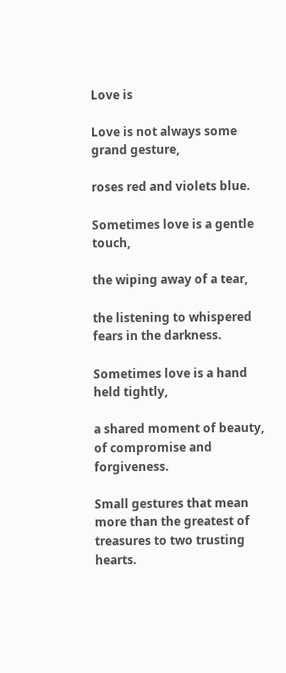Love is

Love is not always some grand gesture,

roses red and violets blue.

Sometimes love is a gentle touch,

the wiping away of a tear,

the listening to whispered fears in the darkness.

Sometimes love is a hand held tightly,

a shared moment of beauty, of compromise and forgiveness.

Small gestures that mean more than the greatest of treasures to two trusting hearts.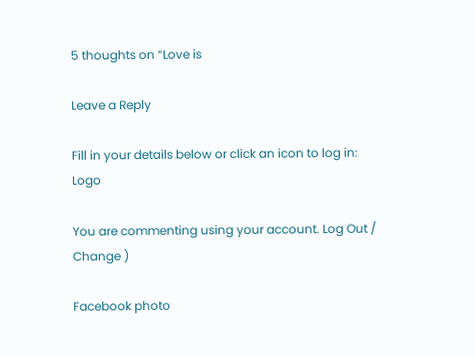5 thoughts on “Love is

Leave a Reply

Fill in your details below or click an icon to log in: Logo

You are commenting using your account. Log Out /  Change )

Facebook photo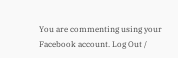You are commenting using your Facebook account. Log Out /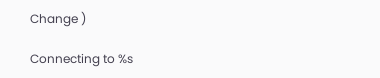Change )

Connecting to %s